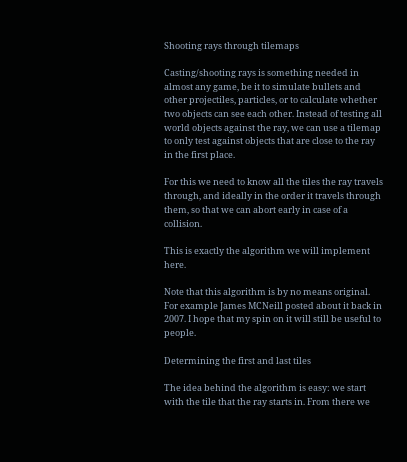Shooting rays through tilemaps

Casting/shooting rays is something needed in almost any game, be it to simulate bullets and other projectiles, particles, or to calculate whether two objects can see each other. Instead of testing all world objects against the ray, we can use a tilemap to only test against objects that are close to the ray in the first place.

For this we need to know all the tiles the ray travels through, and ideally in the order it travels through them, so that we can abort early in case of a collision.

This is exactly the algorithm we will implement here.

Note that this algorithm is by no means original. For example James MCNeill posted about it back in 2007. I hope that my spin on it will still be useful to people.

Determining the first and last tiles

The idea behind the algorithm is easy: we start with the tile that the ray starts in. From there we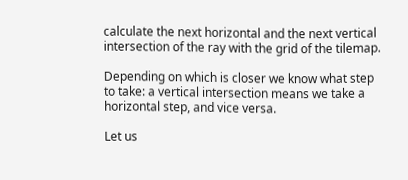calculate the next horizontal and the next vertical intersection of the ray with the grid of the tilemap.

Depending on which is closer we know what step to take: a vertical intersection means we take a horizontal step, and vice versa.

Let us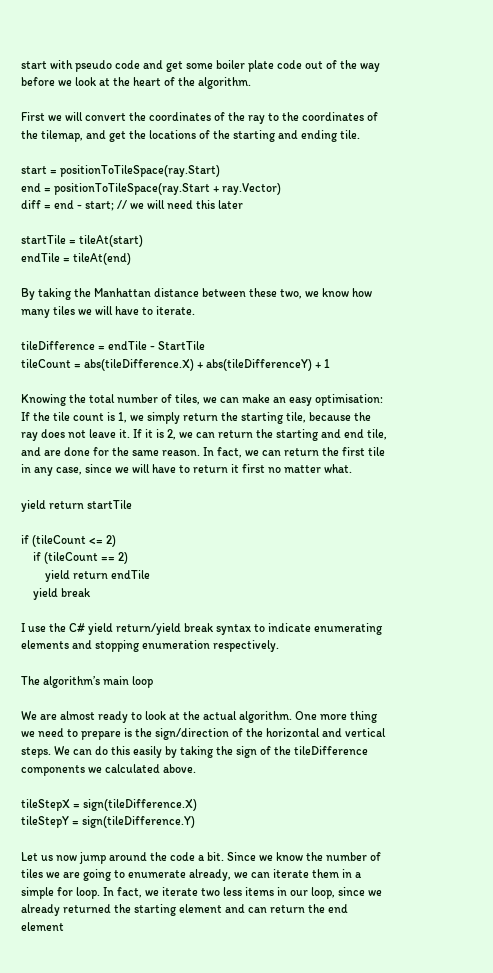start with pseudo code and get some boiler plate code out of the way before we look at the heart of the algorithm.

First we will convert the coordinates of the ray to the coordinates of the tilemap, and get the locations of the starting and ending tile.

start = positionToTileSpace(ray.Start)
end = positionToTileSpace(ray.Start + ray.Vector)
diff = end - start; // we will need this later

startTile = tileAt(start)
endTile = tileAt(end)

By taking the Manhattan distance between these two, we know how many tiles we will have to iterate.

tileDifference = endTile - StartTile
tileCount = abs(tileDifference.X) + abs(tileDifferenceY) + 1

Knowing the total number of tiles, we can make an easy optimisation: If the tile count is 1, we simply return the starting tile, because the ray does not leave it. If it is 2, we can return the starting and end tile, and are done for the same reason. In fact, we can return the first tile in any case, since we will have to return it first no matter what.

yield return startTile

if (tileCount <= 2)
    if (tileCount == 2)
        yield return endTile
    yield break

I use the C# yield return/yield break syntax to indicate enumerating elements and stopping enumeration respectively.

The algorithm’s main loop

We are almost ready to look at the actual algorithm. One more thing we need to prepare is the sign/direction of the horizontal and vertical steps. We can do this easily by taking the sign of the tileDifference components we calculated above.

tileStepX = sign(tileDifference.X)
tileStepY = sign(tileDifference.Y)

Let us now jump around the code a bit. Since we know the number of tiles we are going to enumerate already, we can iterate them in a simple for loop. In fact, we iterate two less items in our loop, since we already returned the starting element and can return the end element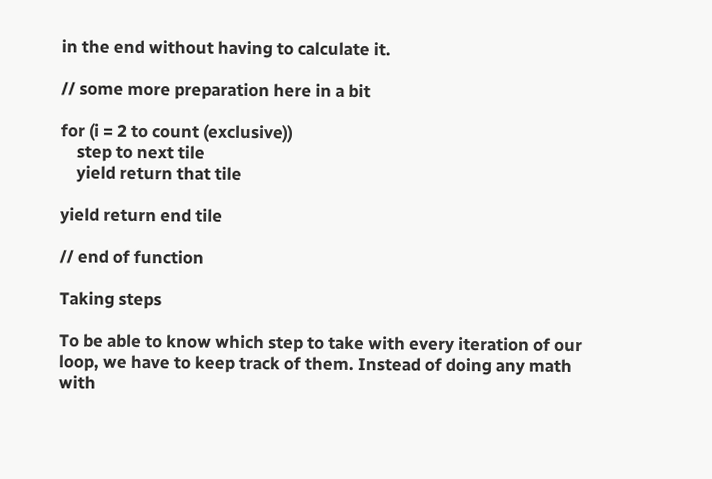in the end without having to calculate it.

// some more preparation here in a bit

for (i = 2 to count (exclusive))
    step to next tile
    yield return that tile

yield return end tile

// end of function

Taking steps

To be able to know which step to take with every iteration of our loop, we have to keep track of them. Instead of doing any math with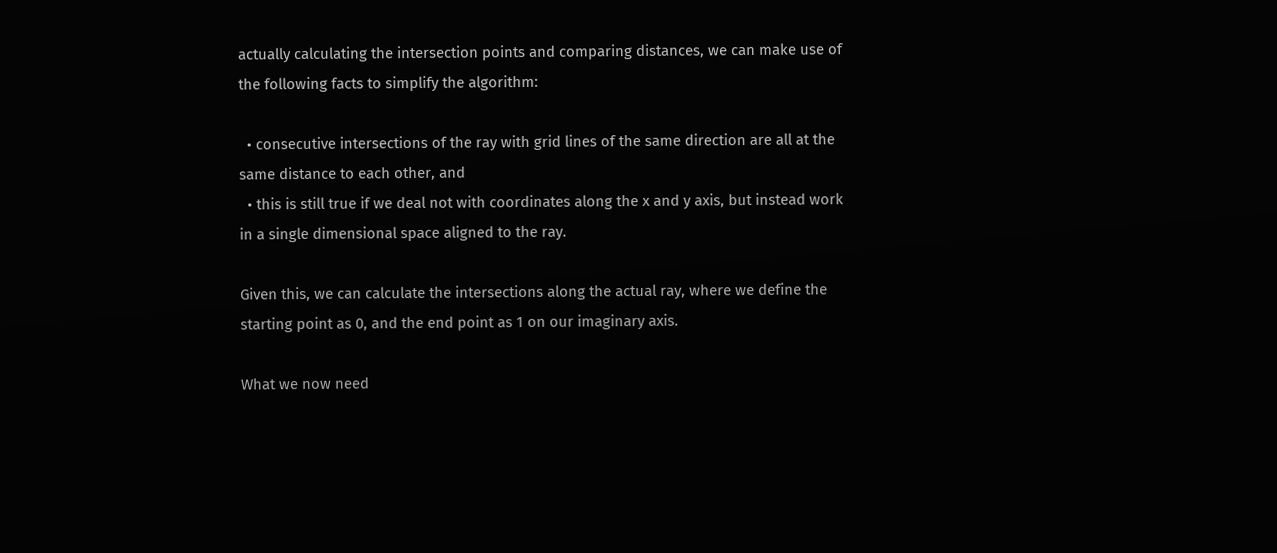actually calculating the intersection points and comparing distances, we can make use of the following facts to simplify the algorithm:

  • consecutive intersections of the ray with grid lines of the same direction are all at the same distance to each other, and
  • this is still true if we deal not with coordinates along the x and y axis, but instead work in a single dimensional space aligned to the ray.

Given this, we can calculate the intersections along the actual ray, where we define the starting point as 0, and the end point as 1 on our imaginary axis.

What we now need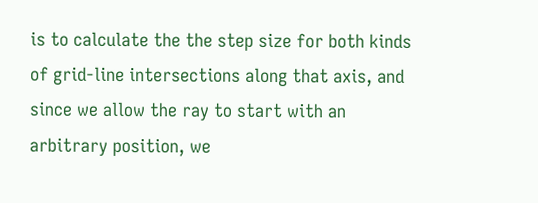is to calculate the the step size for both kinds of grid-line intersections along that axis, and since we allow the ray to start with an arbitrary position, we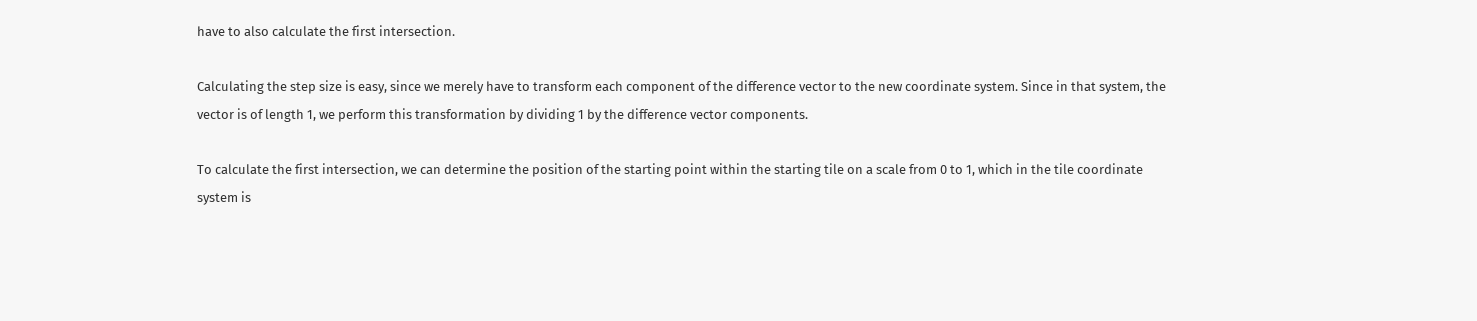have to also calculate the first intersection.

Calculating the step size is easy, since we merely have to transform each component of the difference vector to the new coordinate system. Since in that system, the vector is of length 1, we perform this transformation by dividing 1 by the difference vector components.

To calculate the first intersection, we can determine the position of the starting point within the starting tile on a scale from 0 to 1, which in the tile coordinate system is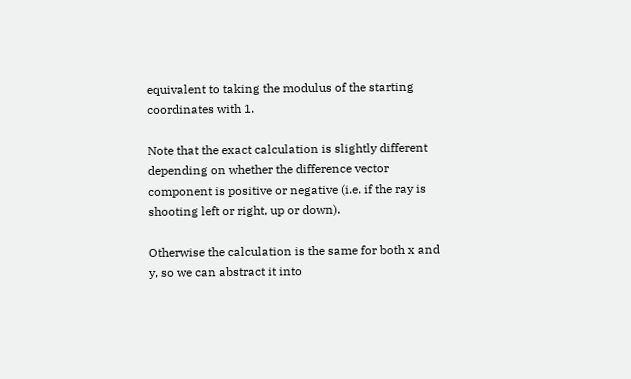equivalent to taking the modulus of the starting coordinates with 1.

Note that the exact calculation is slightly different depending on whether the difference vector component is positive or negative (i.e. if the ray is shooting left or right, up or down).

Otherwise the calculation is the same for both x and y, so we can abstract it into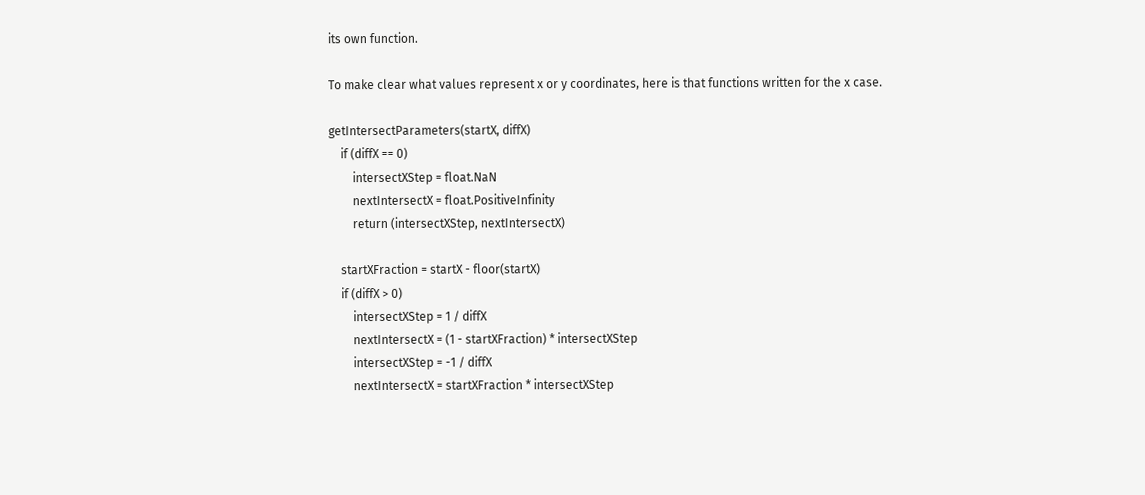its own function.

To make clear what values represent x or y coordinates, here is that functions written for the x case.

getIntersectParameters(startX, diffX)
    if (diffX == 0)
        intersectXStep = float.NaN
        nextIntersectX = float.PositiveInfinity
        return (intersectXStep, nextIntersectX)

    startXFraction = startX - floor(startX)
    if (diffX > 0)
        intersectXStep = 1 / diffX
        nextIntersectX = (1 - startXFraction) * intersectXStep
        intersectXStep = -1 / diffX
        nextIntersectX = startXFraction * intersectXStep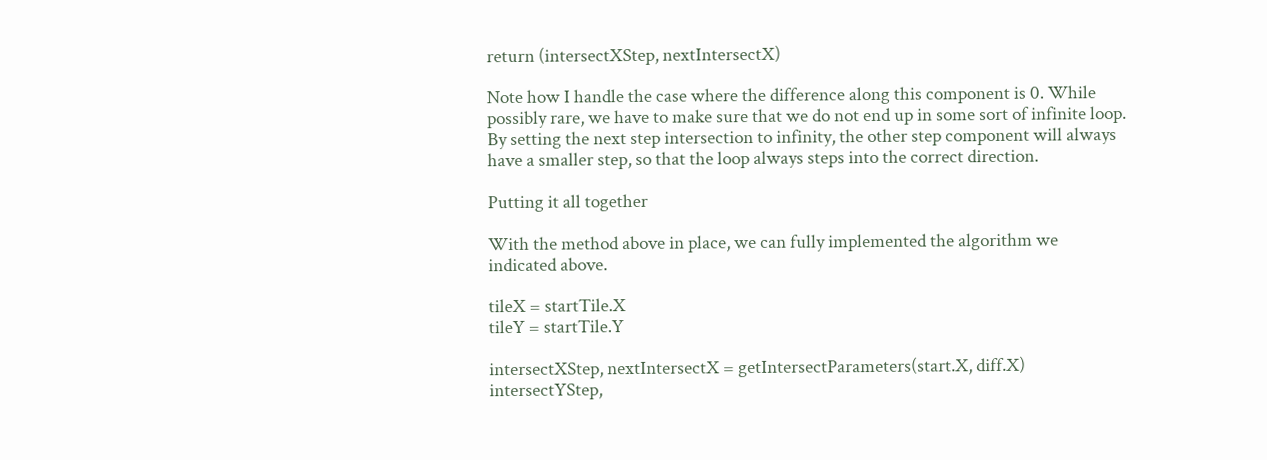return (intersectXStep, nextIntersectX)

Note how I handle the case where the difference along this component is 0. While possibly rare, we have to make sure that we do not end up in some sort of infinite loop. By setting the next step intersection to infinity, the other step component will always have a smaller step, so that the loop always steps into the correct direction.

Putting it all together

With the method above in place, we can fully implemented the algorithm we indicated above.

tileX = startTile.X
tileY = startTile.Y

intersectXStep, nextIntersectX = getIntersectParameters(start.X, diff.X)
intersectYStep,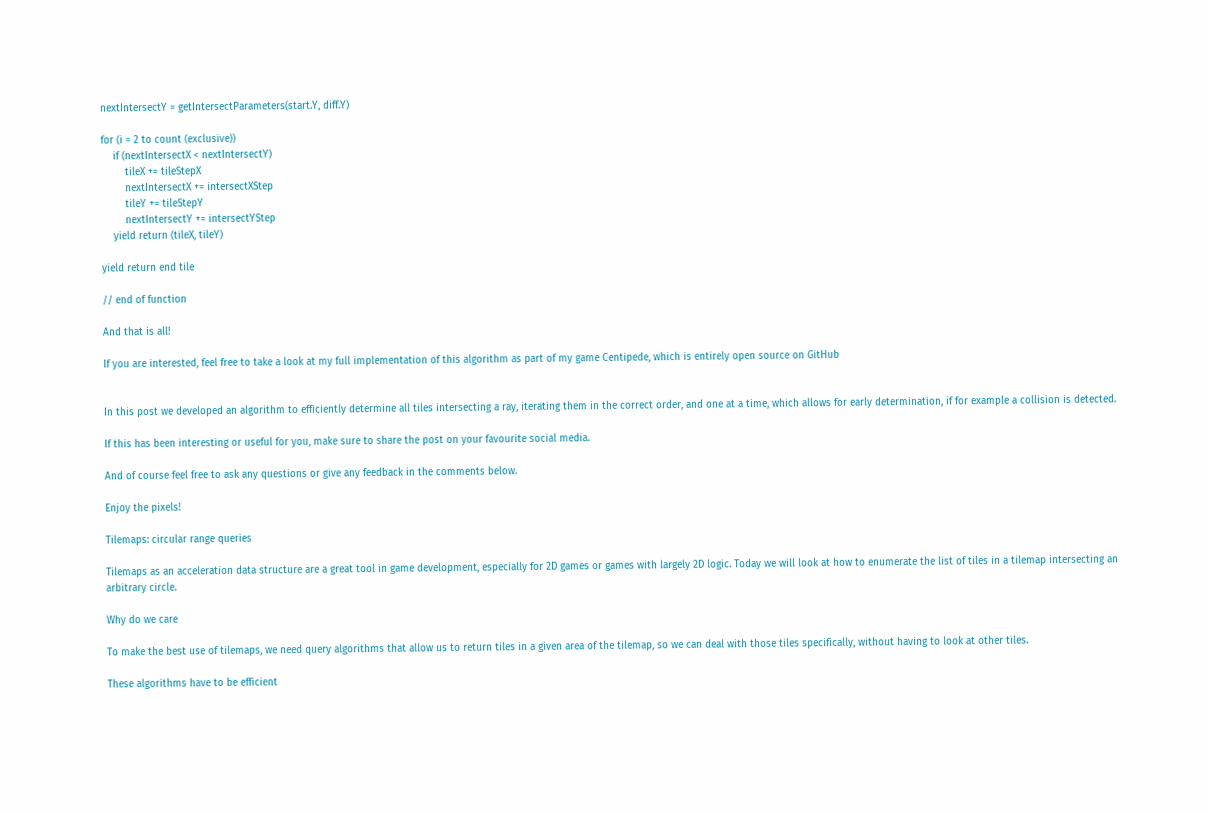nextIntersectY = getIntersectParameters(start.Y, diff.Y)

for (i = 2 to count (exclusive))
    if (nextIntersectX < nextIntersectY)
        tileX += tileStepX
        nextIntersectX += intersectXStep
        tileY += tileStepY
        nextIntersectY += intersectYStep
    yield return (tileX, tileY)

yield return end tile

// end of function

And that is all!

If you are interested, feel free to take a look at my full implementation of this algorithm as part of my game Centipede, which is entirely open source on GitHub


In this post we developed an algorithm to efficiently determine all tiles intersecting a ray, iterating them in the correct order, and one at a time, which allows for early determination, if for example a collision is detected.

If this has been interesting or useful for you, make sure to share the post on your favourite social media.

And of course feel free to ask any questions or give any feedback in the comments below.

Enjoy the pixels!

Tilemaps: circular range queries

Tilemaps as an acceleration data structure are a great tool in game development, especially for 2D games or games with largely 2D logic. Today we will look at how to enumerate the list of tiles in a tilemap intersecting an arbitrary circle.

Why do we care

To make the best use of tilemaps, we need query algorithms that allow us to return tiles in a given area of the tilemap, so we can deal with those tiles specifically, without having to look at other tiles.

These algorithms have to be efficient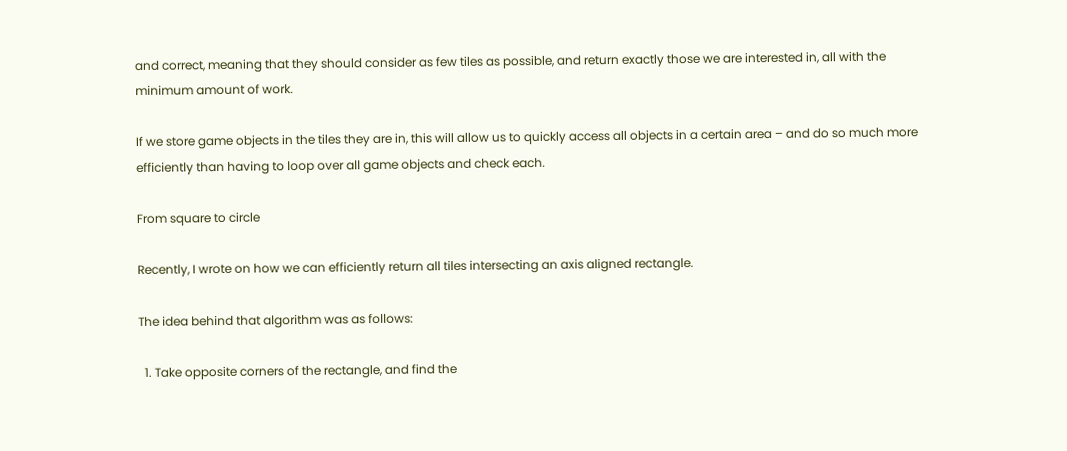and correct, meaning that they should consider as few tiles as possible, and return exactly those we are interested in, all with the minimum amount of work.

If we store game objects in the tiles they are in, this will allow us to quickly access all objects in a certain area – and do so much more efficiently than having to loop over all game objects and check each.

From square to circle

Recently, I wrote on how we can efficiently return all tiles intersecting an axis aligned rectangle.

The idea behind that algorithm was as follows:

  1. Take opposite corners of the rectangle, and find the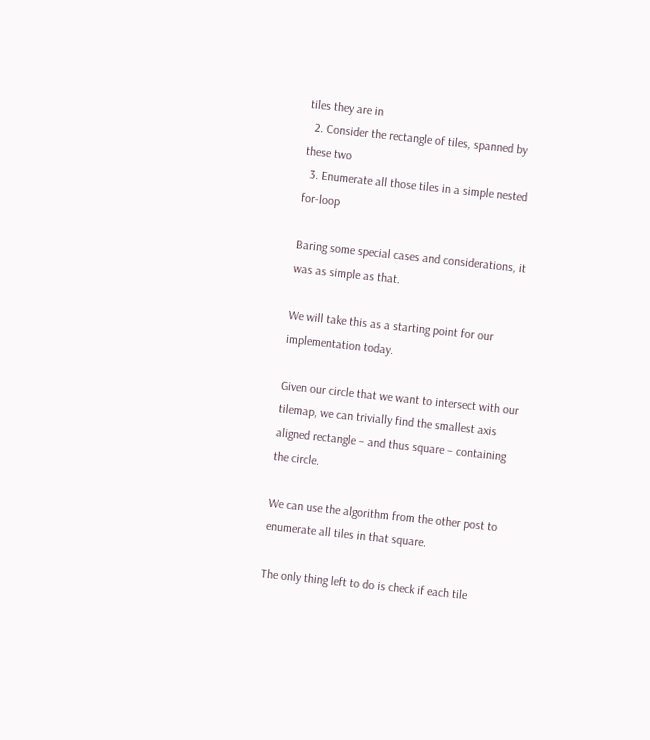tiles they are in
  2. Consider the rectangle of tiles, spanned by these two
  3. Enumerate all those tiles in a simple nested for-loop

Baring some special cases and considerations, it was as simple as that.

We will take this as a starting point for our implementation today.

Given our circle that we want to intersect with our tilemap, we can trivially find the smallest axis aligned rectangle – and thus square – containing the circle.

We can use the algorithm from the other post to enumerate all tiles in that square.

The only thing left to do is check if each tile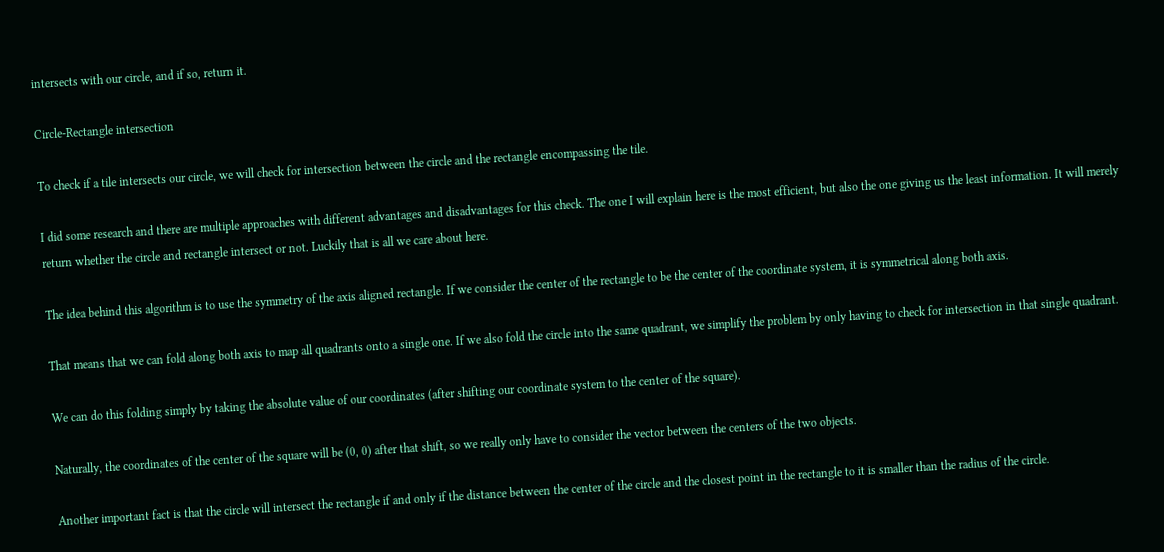intersects with our circle, and if so, return it.

Circle-Rectangle intersection

To check if a tile intersects our circle, we will check for intersection between the circle and the rectangle encompassing the tile.

I did some research and there are multiple approaches with different advantages and disadvantages for this check. The one I will explain here is the most efficient, but also the one giving us the least information. It will merely return whether the circle and rectangle intersect or not. Luckily that is all we care about here.

The idea behind this algorithm is to use the symmetry of the axis aligned rectangle. If we consider the center of the rectangle to be the center of the coordinate system, it is symmetrical along both axis.

That means that we can fold along both axis to map all quadrants onto a single one. If we also fold the circle into the same quadrant, we simplify the problem by only having to check for intersection in that single quadrant.

We can do this folding simply by taking the absolute value of our coordinates (after shifting our coordinate system to the center of the square).

Naturally, the coordinates of the center of the square will be (0, 0) after that shift, so we really only have to consider the vector between the centers of the two objects.

Another important fact is that the circle will intersect the rectangle if and only if the distance between the center of the circle and the closest point in the rectangle to it is smaller than the radius of the circle.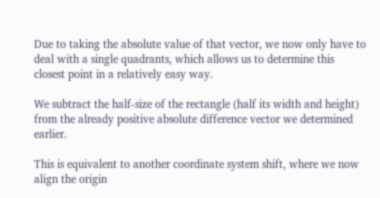Due to taking the absolute value of that vector, we now only have to deal with a single quadrants, which allows us to determine this closest point in a relatively easy way.

We subtract the half-size of the rectangle (half its width and height) from the already positive absolute difference vector we determined earlier.

This is equivalent to another coordinate system shift, where we now align the origin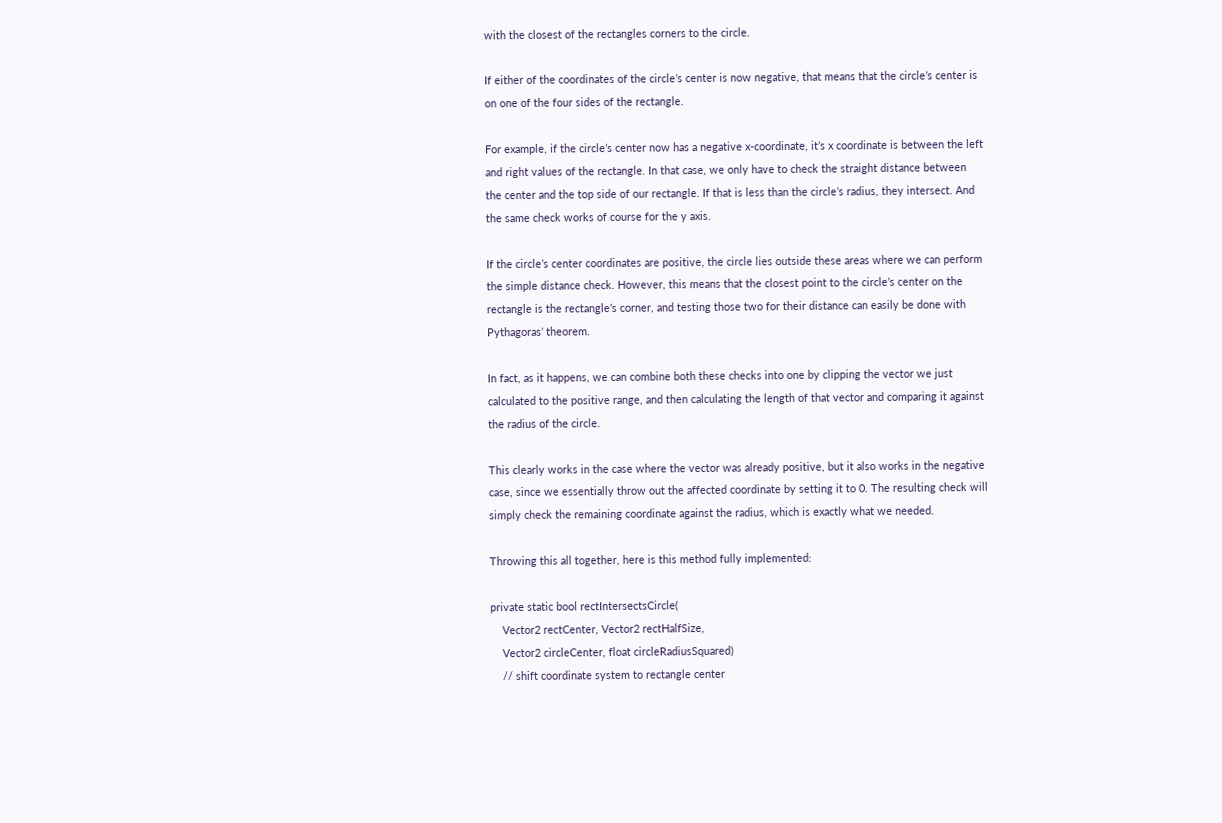with the closest of the rectangles corners to the circle.

If either of the coordinates of the circle’s center is now negative, that means that the circle’s center is on one of the four sides of the rectangle.

For example, if the circle’s center now has a negative x-coordinate, it’s x coordinate is between the left and right values of the rectangle. In that case, we only have to check the straight distance between the center and the top side of our rectangle. If that is less than the circle’s radius, they intersect. And the same check works of course for the y axis.

If the circle’s center coordinates are positive, the circle lies outside these areas where we can perform the simple distance check. However, this means that the closest point to the circle’s center on the rectangle is the rectangle’s corner, and testing those two for their distance can easily be done with Pythagoras’ theorem.

In fact, as it happens, we can combine both these checks into one by clipping the vector we just calculated to the positive range, and then calculating the length of that vector and comparing it against the radius of the circle.

This clearly works in the case where the vector was already positive, but it also works in the negative case, since we essentially throw out the affected coordinate by setting it to 0. The resulting check will simply check the remaining coordinate against the radius, which is exactly what we needed.

Throwing this all together, here is this method fully implemented:

private static bool rectIntersectsCircle(
    Vector2 rectCenter, Vector2 rectHalfSize,
    Vector2 circleCenter, float circleRadiusSquared)
    // shift coordinate system to rectangle center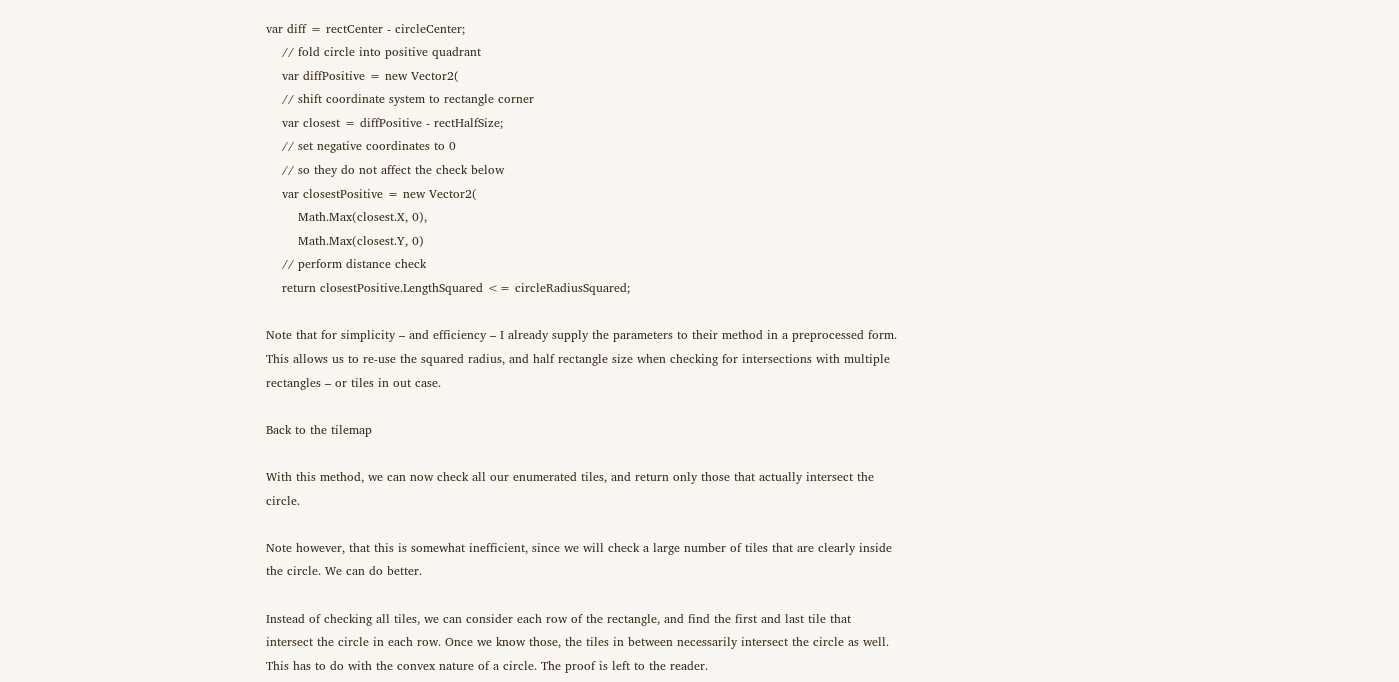var diff = rectCenter - circleCenter;
    // fold circle into positive quadrant
    var diffPositive = new Vector2(
    // shift coordinate system to rectangle corner
    var closest = diffPositive - rectHalfSize;
    // set negative coordinates to 0
    // so they do not affect the check below
    var closestPositive = new Vector2(
        Math.Max(closest.X, 0),
        Math.Max(closest.Y, 0)
    // perform distance check
    return closestPositive.LengthSquared <= circleRadiusSquared;

Note that for simplicity – and efficiency – I already supply the parameters to their method in a preprocessed form. This allows us to re-use the squared radius, and half rectangle size when checking for intersections with multiple rectangles – or tiles in out case.

Back to the tilemap

With this method, we can now check all our enumerated tiles, and return only those that actually intersect the circle.

Note however, that this is somewhat inefficient, since we will check a large number of tiles that are clearly inside the circle. We can do better.

Instead of checking all tiles, we can consider each row of the rectangle, and find the first and last tile that intersect the circle in each row. Once we know those, the tiles in between necessarily intersect the circle as well. This has to do with the convex nature of a circle. The proof is left to the reader.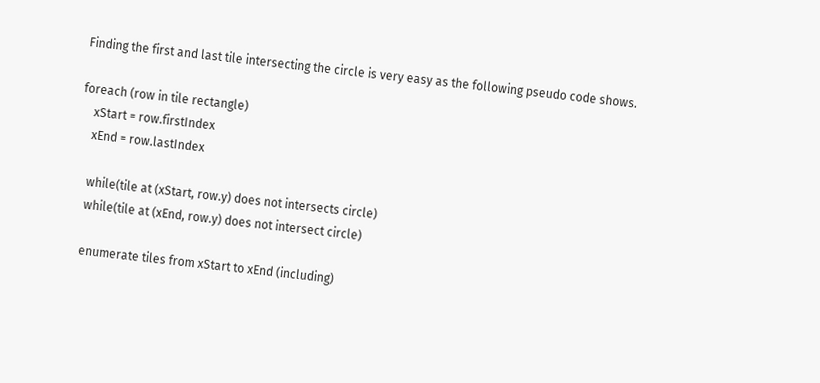Finding the first and last tile intersecting the circle is very easy as the following pseudo code shows.

foreach (row in tile rectangle)
    xStart = row.firstIndex
    xEnd = row.lastIndex

    while(tile at (xStart, row.y) does not intersects circle)
    while(tile at (xEnd, row.y) does not intersect circle)

    enumerate tiles from xStart to xEnd (including)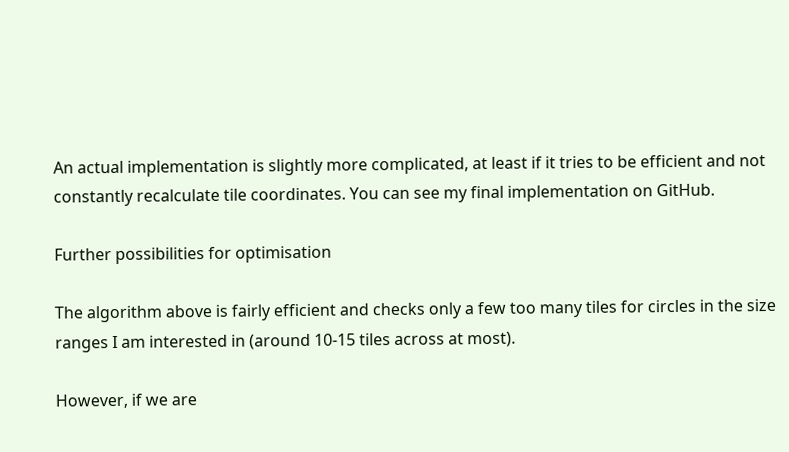An actual implementation is slightly more complicated, at least if it tries to be efficient and not constantly recalculate tile coordinates. You can see my final implementation on GitHub.

Further possibilities for optimisation

The algorithm above is fairly efficient and checks only a few too many tiles for circles in the size ranges I am interested in (around 10-15 tiles across at most).

However, if we are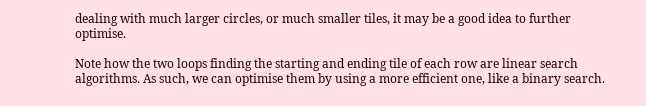dealing with much larger circles, or much smaller tiles, it may be a good idea to further optimise.

Note how the two loops finding the starting and ending tile of each row are linear search algorithms. As such, we can optimise them by using a more efficient one, like a binary search.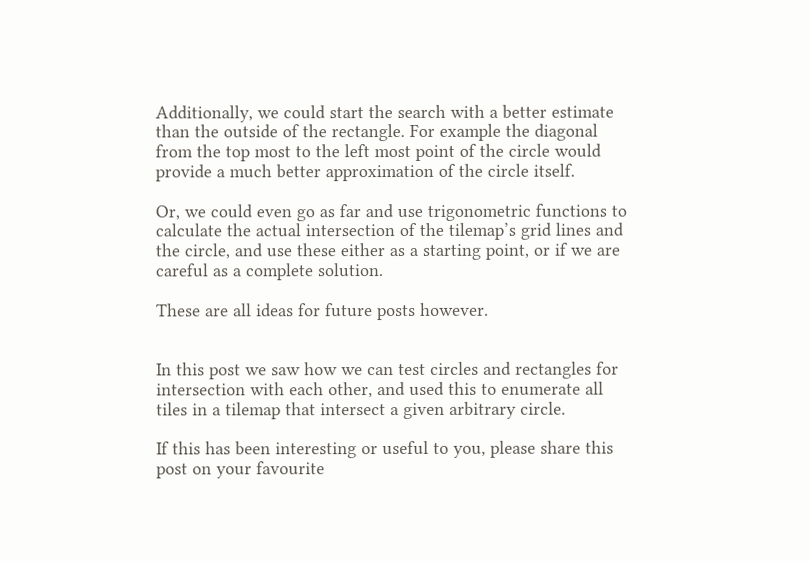Additionally, we could start the search with a better estimate than the outside of the rectangle. For example the diagonal from the top most to the left most point of the circle would provide a much better approximation of the circle itself.

Or, we could even go as far and use trigonometric functions to calculate the actual intersection of the tilemap’s grid lines and the circle, and use these either as a starting point, or if we are careful as a complete solution.

These are all ideas for future posts however.


In this post we saw how we can test circles and rectangles for intersection with each other, and used this to enumerate all tiles in a tilemap that intersect a given arbitrary circle.

If this has been interesting or useful to you, please share this post on your favourite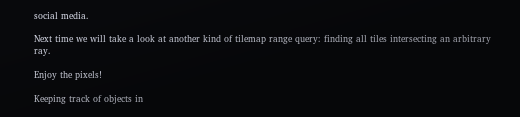social media.

Next time we will take a look at another kind of tilemap range query: finding all tiles intersecting an arbitrary ray.

Enjoy the pixels!

Keeping track of objects in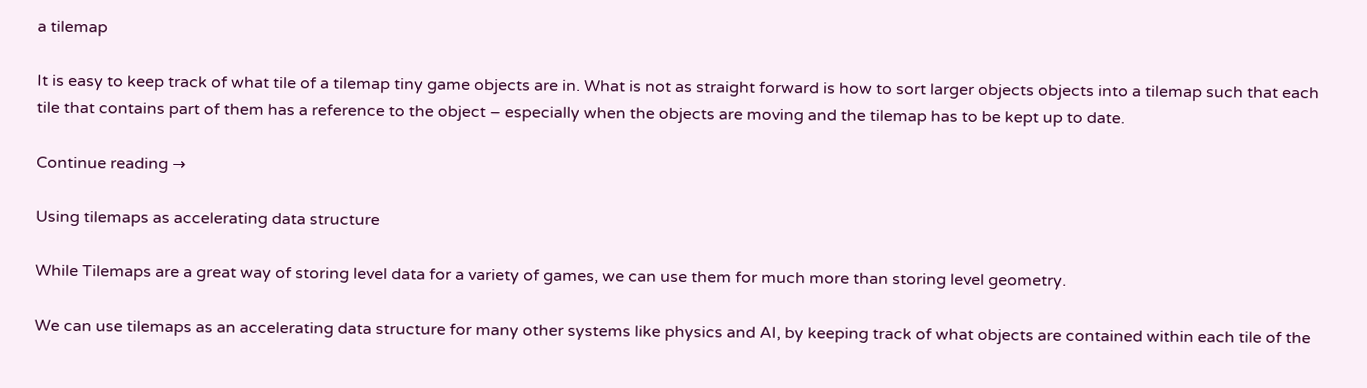a tilemap

It is easy to keep track of what tile of a tilemap tiny game objects are in. What is not as straight forward is how to sort larger objects objects into a tilemap such that each tile that contains part of them has a reference to the object – especially when the objects are moving and the tilemap has to be kept up to date.

Continue reading →

Using tilemaps as accelerating data structure

While Tilemaps are a great way of storing level data for a variety of games, we can use them for much more than storing level geometry.

We can use tilemaps as an accelerating data structure for many other systems like physics and AI, by keeping track of what objects are contained within each tile of the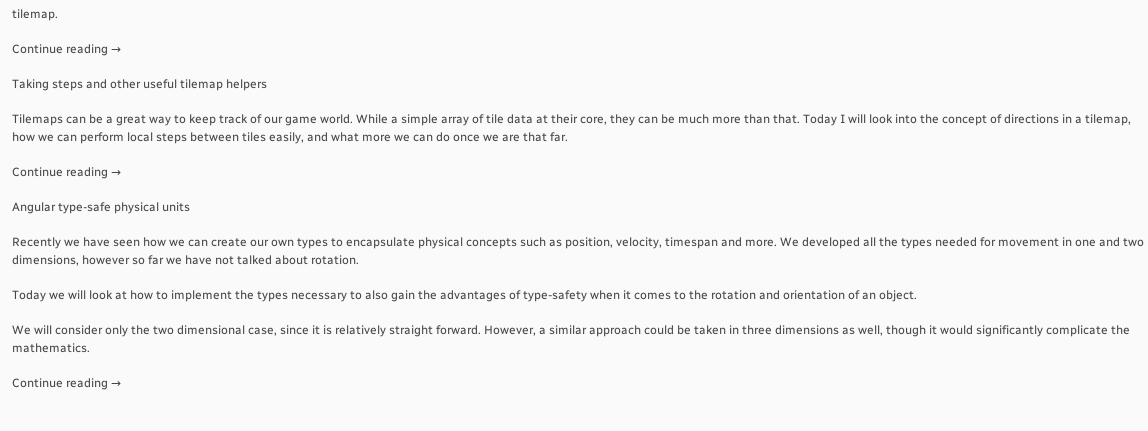tilemap.

Continue reading →

Taking steps and other useful tilemap helpers

Tilemaps can be a great way to keep track of our game world. While a simple array of tile data at their core, they can be much more than that. Today I will look into the concept of directions in a tilemap, how we can perform local steps between tiles easily, and what more we can do once we are that far.

Continue reading →

Angular type-safe physical units

Recently we have seen how we can create our own types to encapsulate physical concepts such as position, velocity, timespan and more. We developed all the types needed for movement in one and two dimensions, however so far we have not talked about rotation.

Today we will look at how to implement the types necessary to also gain the advantages of type-safety when it comes to the rotation and orientation of an object.

We will consider only the two dimensional case, since it is relatively straight forward. However, a similar approach could be taken in three dimensions as well, though it would significantly complicate the mathematics.

Continue reading →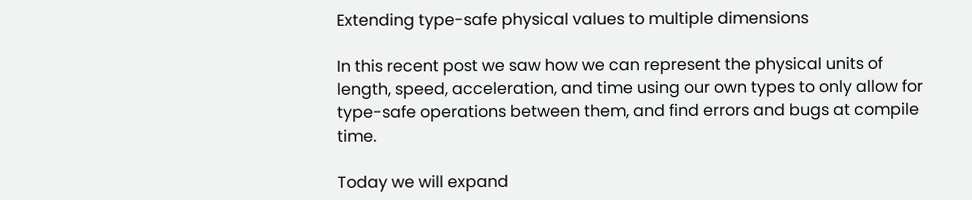Extending type-safe physical values to multiple dimensions

In this recent post we saw how we can represent the physical units of length, speed, acceleration, and time using our own types to only allow for type-safe operations between them, and find errors and bugs at compile time.

Today we will expand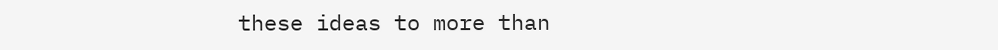these ideas to more than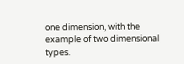one dimension, with the example of two dimensional types.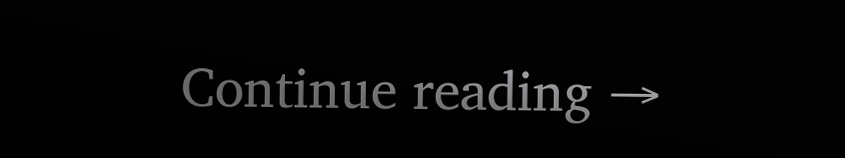Continue reading →